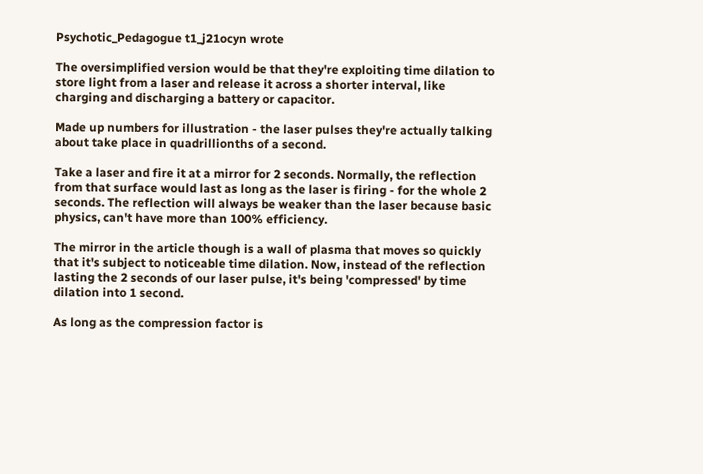Psychotic_Pedagogue t1_j21ocyn wrote

The oversimplified version would be that they're exploiting time dilation to store light from a laser and release it across a shorter interval, like charging and discharging a battery or capacitor.

Made up numbers for illustration - the laser pulses they're actually talking about take place in quadrillionths of a second.

Take a laser and fire it at a mirror for 2 seconds. Normally, the reflection from that surface would last as long as the laser is firing - for the whole 2 seconds. The reflection will always be weaker than the laser because basic physics, can't have more than 100% efficiency.

The mirror in the article though is a wall of plasma that moves so quickly that it's subject to noticeable time dilation. Now, instead of the reflection lasting the 2 seconds of our laser pulse, it's being 'compressed' by time dilation into 1 second.

As long as the compression factor is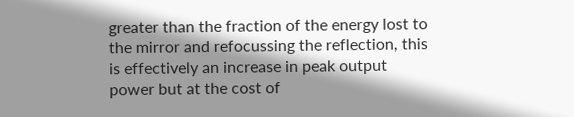greater than the fraction of the energy lost to the mirror and refocussing the reflection, this is effectively an increase in peak output power but at the cost of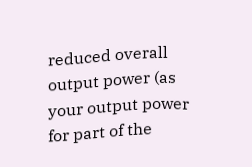reduced overall output power (as your output power for part of the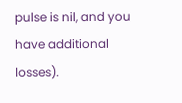pulse is nil, and you have additional losses).